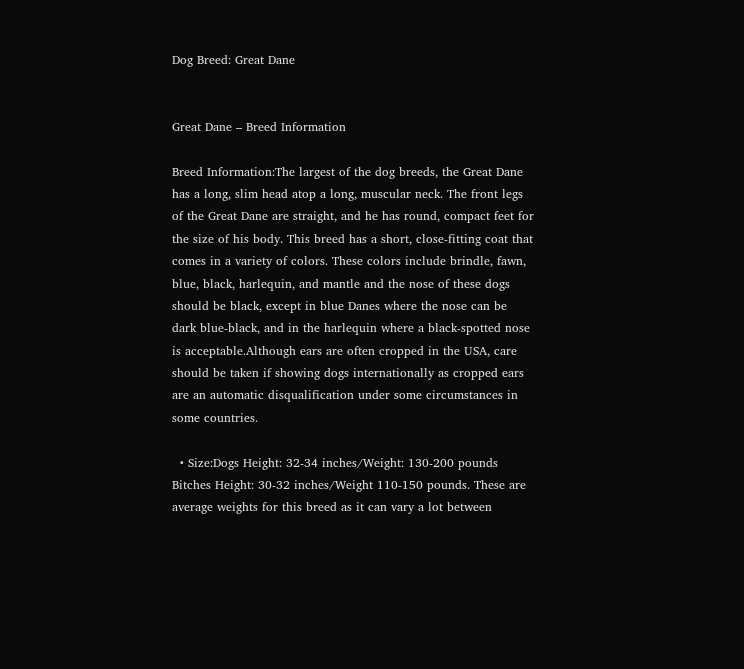Dog Breed: Great Dane


Great Dane – Breed Information

Breed Information:The largest of the dog breeds, the Great Dane has a long, slim head atop a long, muscular neck. The front legs of the Great Dane are straight, and he has round, compact feet for the size of his body. This breed has a short, close-fitting coat that comes in a variety of colors. These colors include brindle, fawn, blue, black, harlequin, and mantle and the nose of these dogs should be black, except in blue Danes where the nose can be dark blue-black, and in the harlequin where a black-spotted nose is acceptable.Although ears are often cropped in the USA, care should be taken if showing dogs internationally as cropped ears are an automatic disqualification under some circumstances in some countries.

  • Size:Dogs Height: 32-34 inches/Weight: 130-200 pounds Bitches Height: 30-32 inches/Weight 110-150 pounds. These are average weights for this breed as it can vary a lot between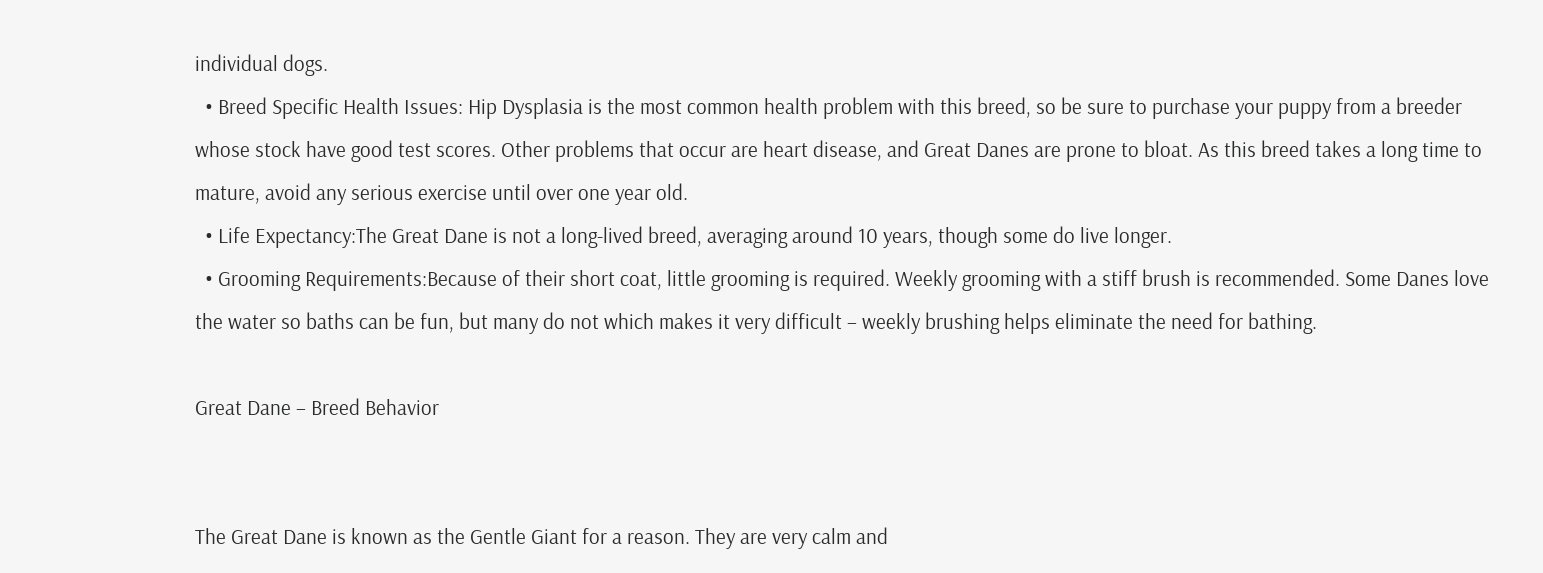individual dogs.
  • Breed Specific Health Issues: Hip Dysplasia is the most common health problem with this breed, so be sure to purchase your puppy from a breeder whose stock have good test scores. Other problems that occur are heart disease, and Great Danes are prone to bloat. As this breed takes a long time to mature, avoid any serious exercise until over one year old.
  • Life Expectancy:The Great Dane is not a long-lived breed, averaging around 10 years, though some do live longer.
  • Grooming Requirements:Because of their short coat, little grooming is required. Weekly grooming with a stiff brush is recommended. Some Danes love the water so baths can be fun, but many do not which makes it very difficult – weekly brushing helps eliminate the need for bathing.

Great Dane – Breed Behavior


The Great Dane is known as the Gentle Giant for a reason. They are very calm and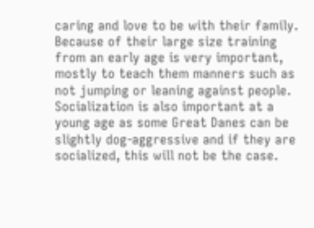caring and love to be with their family. Because of their large size training from an early age is very important, mostly to teach them manners such as not jumping or leaning against people. Socialization is also important at a young age as some Great Danes can be slightly dog-aggressive and if they are socialized, this will not be the case.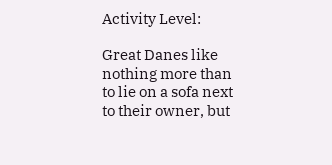Activity Level:

Great Danes like nothing more than to lie on a sofa next to their owner, but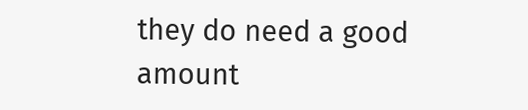they do need a good amount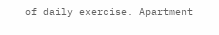of daily exercise. Apartment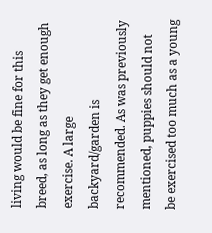living would be fine for this breed, as long as they get enough exercise. A large backyard/garden is recommended. As was previously mentioned, puppies should not be exercised too much as a young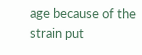age because of the strain put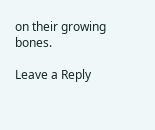on their growing bones.

Leave a Reply